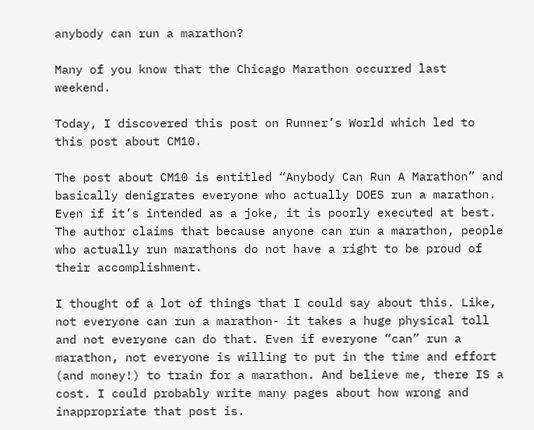anybody can run a marathon?

Many of you know that the Chicago Marathon occurred last weekend.

Today, I discovered this post on Runner’s World which led to this post about CM10.

The post about CM10 is entitled “Anybody Can Run A Marathon” and basically denigrates everyone who actually DOES run a marathon. Even if it’s intended as a joke, it is poorly executed at best. The author claims that because anyone can run a marathon, people who actually run marathons do not have a right to be proud of their accomplishment.

I thought of a lot of things that I could say about this. Like, not everyone can run a marathon- it takes a huge physical toll and not everyone can do that. Even if everyone “can” run a marathon, not everyone is willing to put in the time and effort (and money!) to train for a marathon. And believe me, there IS a cost. I could probably write many pages about how wrong and inappropriate that post is.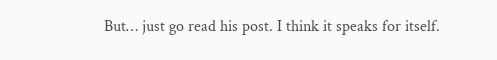But… just go read his post. I think it speaks for itself.